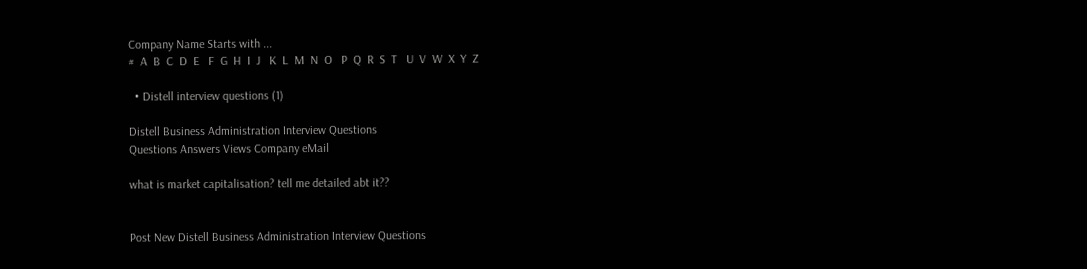Company Name Starts with ...
#  A  B  C  D  E   F  G  H  I  J   K  L  M  N  O   P  Q  R  S  T   U  V  W  X  Y  Z

  • Distell interview questions (1)

Distell Business Administration Interview Questions
Questions Answers Views Company eMail

what is market capitalisation? tell me detailed abt it??


Post New Distell Business Administration Interview Questions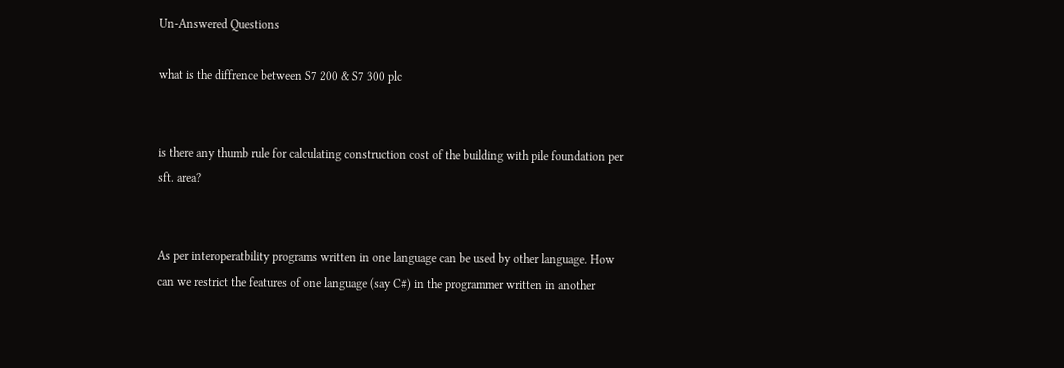Un-Answered Questions

what is the diffrence between S7 200 & S7 300 plc


is there any thumb rule for calculating construction cost of the building with pile foundation per sft. area?


As per interoperatbility programs written in one language can be used by other language. How can we restrict the features of one language (say C#) in the programmer written in another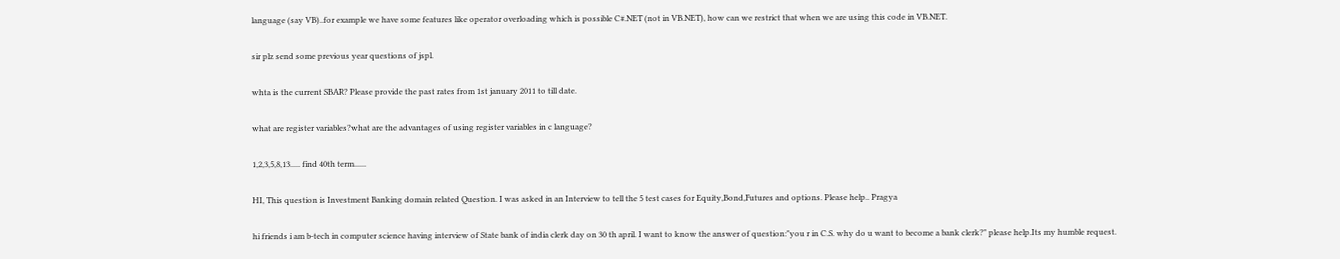language (say VB)..for example we have some features like operator overloading which is possible C#.NET (not in VB.NET), how can we restrict that when we are using this code in VB.NET.


sir plz send some previous year questions of jspl.


whta is the current SBAR? Please provide the past rates from 1st january 2011 to till date.


what are register variables?what are the advantages of using register variables in c language?


1,2,3,5,8,13..... find 40th term......


HI, This question is Investment Banking domain related Question. I was asked in an Interview to tell the 5 test cases for Equity,Bond,Futures and options. Please help.. Pragya


hi friends i am b-tech in computer science having interview of State bank of india clerk day on 30 th april. I want to know the answer of question:"you r in C.S. why do u want to become a bank clerk?" please help.Its my humble request.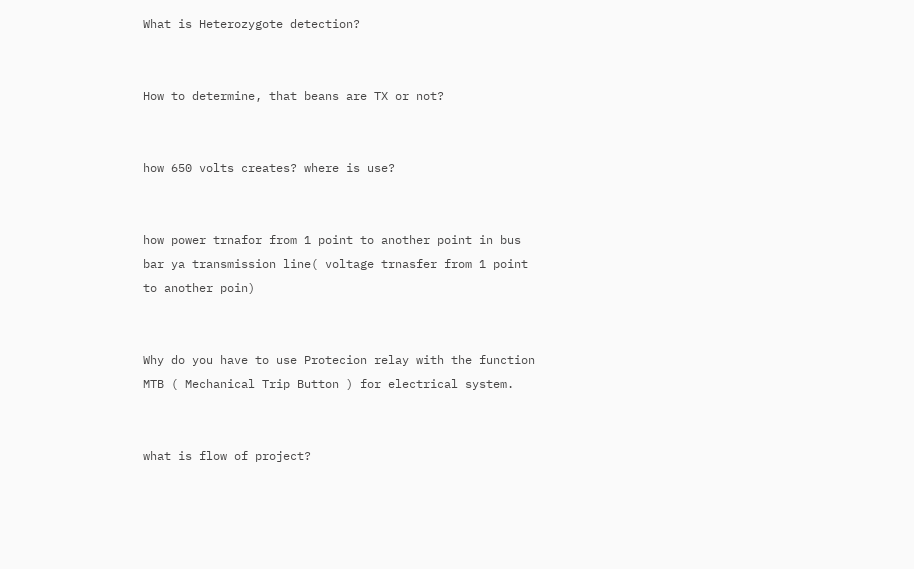What is Heterozygote detection?


How to determine, that beans are TX or not?


how 650 volts creates? where is use?


how power trnafor from 1 point to another point in bus bar ya transmission line( voltage trnasfer from 1 point to another poin)


Why do you have to use Protecion relay with the function MTB ( Mechanical Trip Button ) for electrical system.


what is flow of project?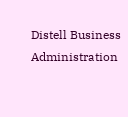Distell Business Administration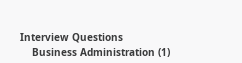Interview Questions
    Business Administration (1)